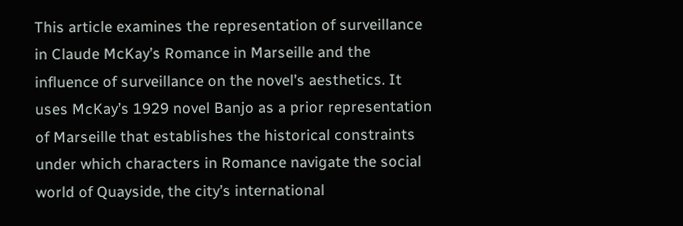This article examines the representation of surveillance in Claude McKay’s Romance in Marseille and the influence of surveillance on the novel’s aesthetics. It uses McKay’s 1929 novel Banjo as a prior representation of Marseille that establishes the historical constraints under which characters in Romance navigate the social world of Quayside, the city’s international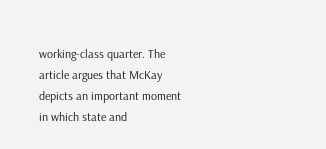working-class quarter. The article argues that McKay depicts an important moment in which state and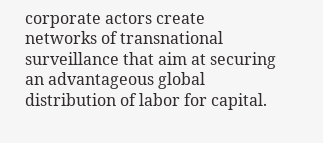corporate actors create networks of transnational surveillance that aim at securing an advantageous global distribution of labor for capital.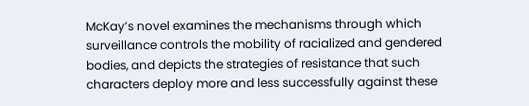McKay’s novel examines the mechanisms through which surveillance controls the mobility of racialized and gendered bodies, and depicts the strategies of resistance that such characters deploy more and less successfully against these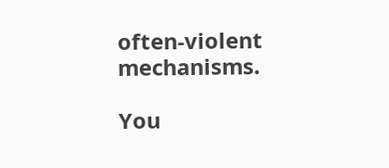often-violent mechanisms.

You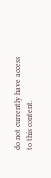do not currently have access to this content.